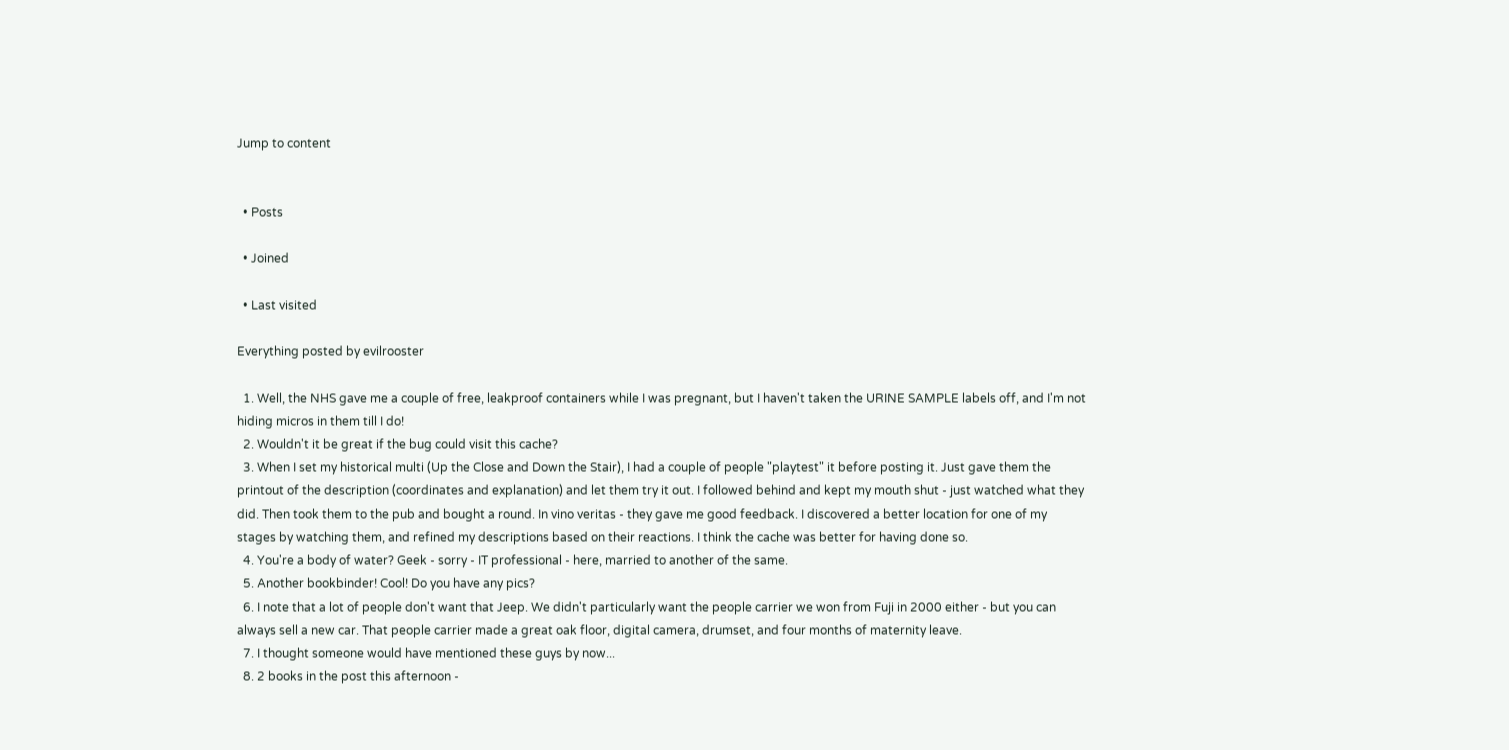Jump to content


  • Posts

  • Joined

  • Last visited

Everything posted by evilrooster

  1. Well, the NHS gave me a couple of free, leakproof containers while I was pregnant, but I haven't taken the URINE SAMPLE labels off, and I'm not hiding micros in them till I do!
  2. Wouldn't it be great if the bug could visit this cache?
  3. When I set my historical multi (Up the Close and Down the Stair), I had a couple of people "playtest" it before posting it. Just gave them the printout of the description (coordinates and explanation) and let them try it out. I followed behind and kept my mouth shut - just watched what they did. Then took them to the pub and bought a round. In vino veritas - they gave me good feedback. I discovered a better location for one of my stages by watching them, and refined my descriptions based on their reactions. I think the cache was better for having done so.
  4. You're a body of water? Geek - sorry - IT professional - here, married to another of the same.
  5. Another bookbinder! Cool! Do you have any pics?
  6. I note that a lot of people don't want that Jeep. We didn't particularly want the people carrier we won from Fuji in 2000 either - but you can always sell a new car. That people carrier made a great oak floor, digital camera, drumset, and four months of maternity leave.
  7. I thought someone would have mentioned these guys by now...
  8. 2 books in the post this afternoon -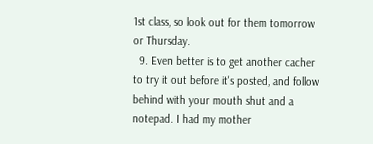1st class, so look out for them tomorrow or Thursday.
  9. Even better is to get another cacher to try it out before it's posted, and follow behind with your mouth shut and a notepad. I had my mother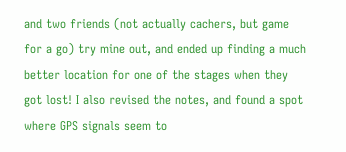and two friends (not actually cachers, but game for a go) try mine out, and ended up finding a much better location for one of the stages when they got lost! I also revised the notes, and found a spot where GPS signals seem to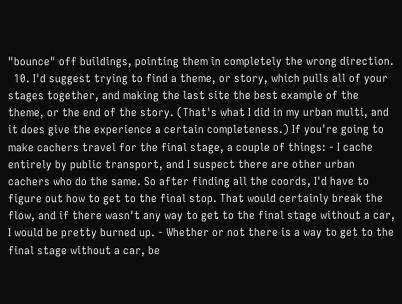"bounce" off buildings, pointing them in completely the wrong direction.
  10. I'd suggest trying to find a theme, or story, which pulls all of your stages together, and making the last site the best example of the theme, or the end of the story. (That's what I did in my urban multi, and it does give the experience a certain completeness.) If you're going to make cachers travel for the final stage, a couple of things: - I cache entirely by public transport, and I suspect there are other urban cachers who do the same. So after finding all the coords, I'd have to figure out how to get to the final stop. That would certainly break the flow, and if there wasn't any way to get to the final stage without a car, I would be pretty burned up. - Whether or not there is a way to get to the final stage without a car, be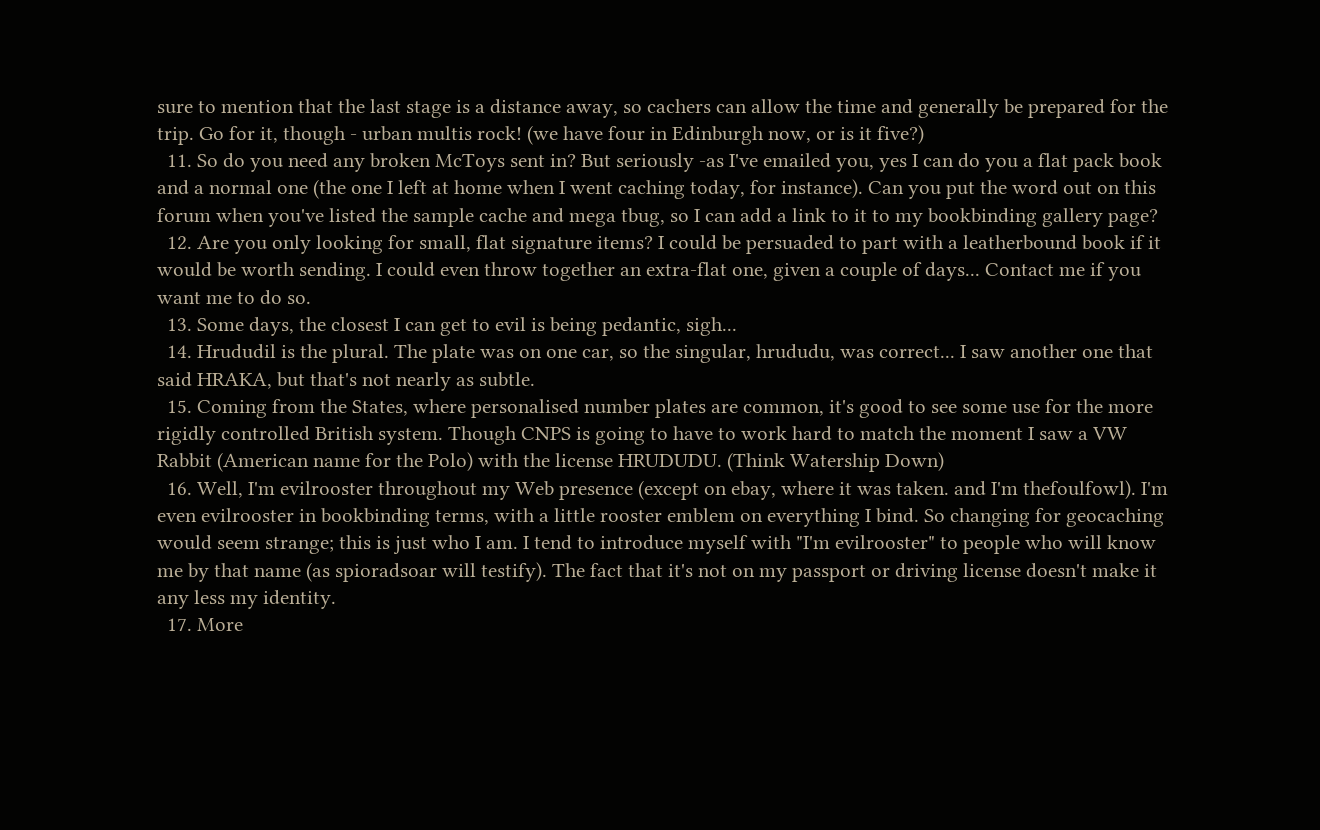sure to mention that the last stage is a distance away, so cachers can allow the time and generally be prepared for the trip. Go for it, though - urban multis rock! (we have four in Edinburgh now, or is it five?)
  11. So do you need any broken McToys sent in? But seriously -as I've emailed you, yes I can do you a flat pack book and a normal one (the one I left at home when I went caching today, for instance). Can you put the word out on this forum when you've listed the sample cache and mega tbug, so I can add a link to it to my bookbinding gallery page?
  12. Are you only looking for small, flat signature items? I could be persuaded to part with a leatherbound book if it would be worth sending. I could even throw together an extra-flat one, given a couple of days... Contact me if you want me to do so.
  13. Some days, the closest I can get to evil is being pedantic, sigh...
  14. Hrududil is the plural. The plate was on one car, so the singular, hrududu, was correct... I saw another one that said HRAKA, but that's not nearly as subtle.
  15. Coming from the States, where personalised number plates are common, it's good to see some use for the more rigidly controlled British system. Though CNPS is going to have to work hard to match the moment I saw a VW Rabbit (American name for the Polo) with the license HRUDUDU. (Think Watership Down)
  16. Well, I'm evilrooster throughout my Web presence (except on ebay, where it was taken. and I'm thefoulfowl). I'm even evilrooster in bookbinding terms, with a little rooster emblem on everything I bind. So changing for geocaching would seem strange; this is just who I am. I tend to introduce myself with "I'm evilrooster" to people who will know me by that name (as spioradsoar will testify). The fact that it's not on my passport or driving license doesn't make it any less my identity.
  17. More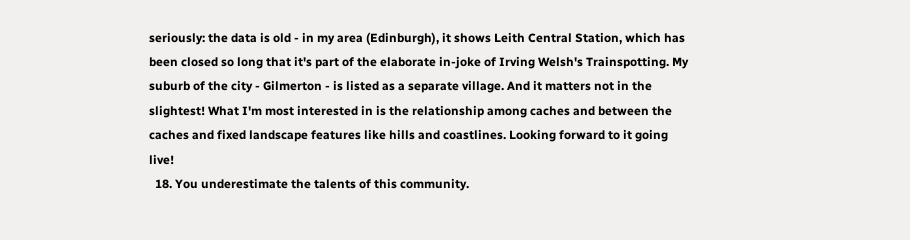seriously: the data is old - in my area (Edinburgh), it shows Leith Central Station, which has been closed so long that it's part of the elaborate in-joke of Irving Welsh's Trainspotting. My suburb of the city - Gilmerton - is listed as a separate village. And it matters not in the slightest! What I'm most interested in is the relationship among caches and between the caches and fixed landscape features like hills and coastlines. Looking forward to it going live!
  18. You underestimate the talents of this community.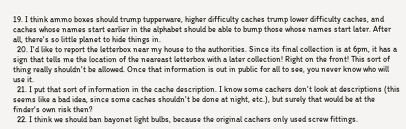19. I think ammo boxes should trump tupperware, higher difficulty caches trump lower difficulty caches, and caches whose names start earlier in the alphabet should be able to bump those whose names start later. After all, there's so little planet to hide things in.
  20. I'd like to report the letterbox near my house to the authorities. Since its final collection is at 6pm, it has a sign that tells me the location of the neareast letterbox with a later collection! Right on the front! This sort of thing really shouldn't be allowed. Once that information is out in public for all to see, you never know who will use it.
  21. I put that sort of information in the cache description. I know some cachers don't look at descriptions (this seems like a bad idea, since some caches shouldn't be done at night, etc.), but surely that would be at the finder's own risk then?
  22. I think we should ban bayonet light bulbs, because the original cachers only used screw fittings.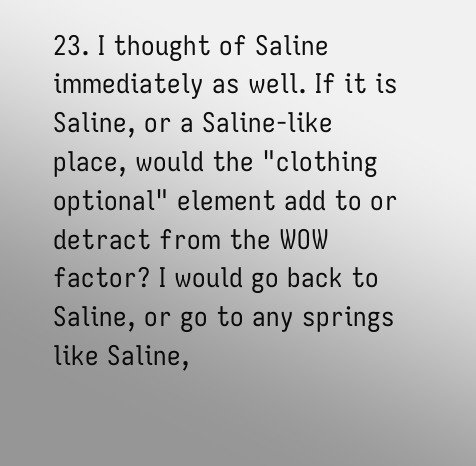23. I thought of Saline immediately as well. If it is Saline, or a Saline-like place, would the "clothing optional" element add to or detract from the WOW factor? I would go back to Saline, or go to any springs like Saline,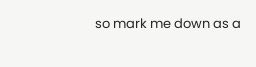so mark me down as a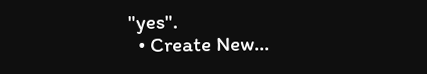"yes".
  • Create New...